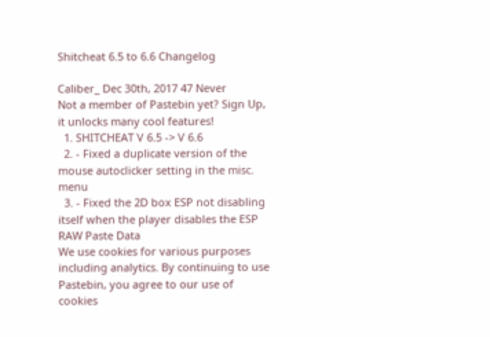Shitcheat 6.5 to 6.6 Changelog

Caliber_ Dec 30th, 2017 47 Never
Not a member of Pastebin yet? Sign Up, it unlocks many cool features!
  1. SHITCHEAT V 6.5 -> V 6.6
  2. - Fixed a duplicate version of the mouse autoclicker setting in the misc. menu
  3. - Fixed the 2D box ESP not disabling itself when the player disables the ESP
RAW Paste Data
We use cookies for various purposes including analytics. By continuing to use Pastebin, you agree to our use of cookies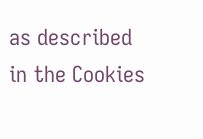as described in the Cookies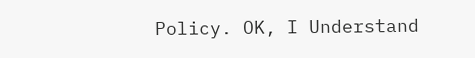Policy. OK, I Understand